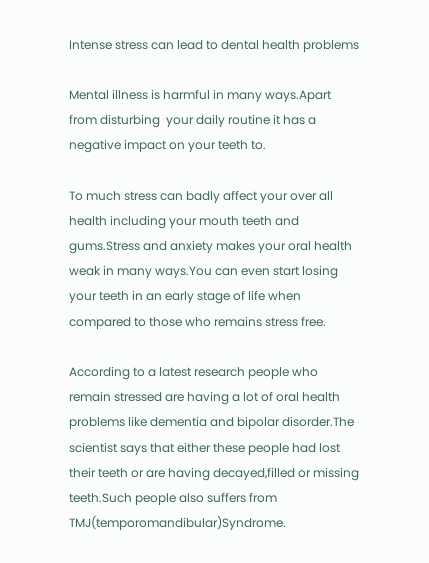Intense stress can lead to dental health problems

Mental illness is harmful in many ways.Apart from disturbing  your daily routine it has a negative impact on your teeth to.

To much stress can badly affect your over all health including your mouth teeth and gums.Stress and anxiety makes your oral health weak in many ways.You can even start losing your teeth in an early stage of life when compared to those who remains stress free.

According to a latest research people who remain stressed are having a lot of oral health problems like dementia and bipolar disorder.The scientist says that either these people had lost their teeth or are having decayed,filled or missing teeth.Such people also suffers from TMJ(temporomandibular)Syndrome.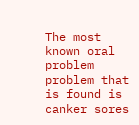The most known oral problem problem that is found is canker sores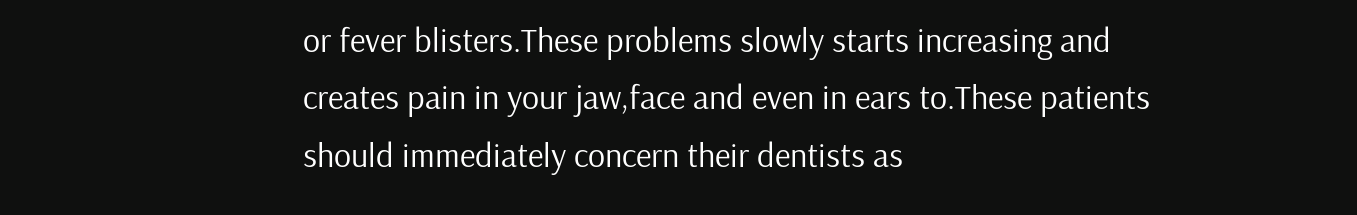or fever blisters.These problems slowly starts increasing and creates pain in your jaw,face and even in ears to.These patients should immediately concern their dentists as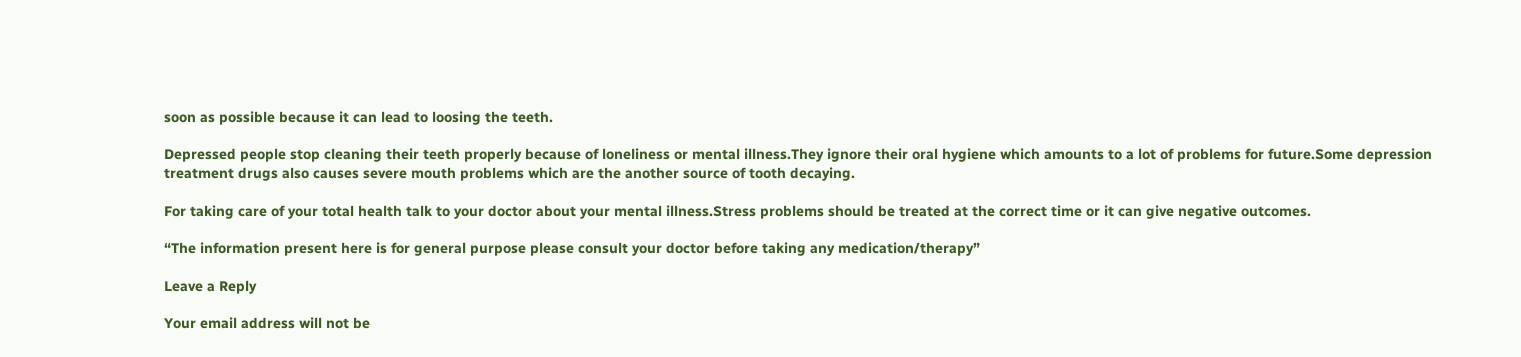soon as possible because it can lead to loosing the teeth.

Depressed people stop cleaning their teeth properly because of loneliness or mental illness.They ignore their oral hygiene which amounts to a lot of problems for future.Some depression treatment drugs also causes severe mouth problems which are the another source of tooth decaying.

For taking care of your total health talk to your doctor about your mental illness.Stress problems should be treated at the correct time or it can give negative outcomes.

“The information present here is for general purpose please consult your doctor before taking any medication/therapy”

Leave a Reply

Your email address will not be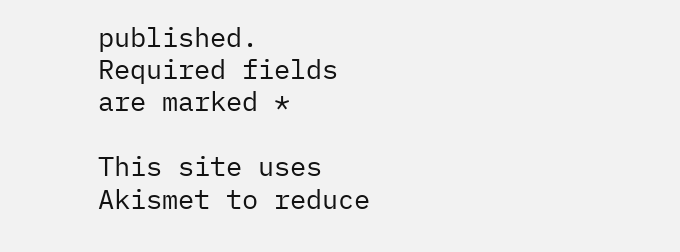published. Required fields are marked *

This site uses Akismet to reduce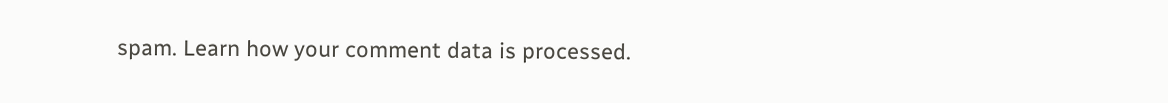spam. Learn how your comment data is processed.